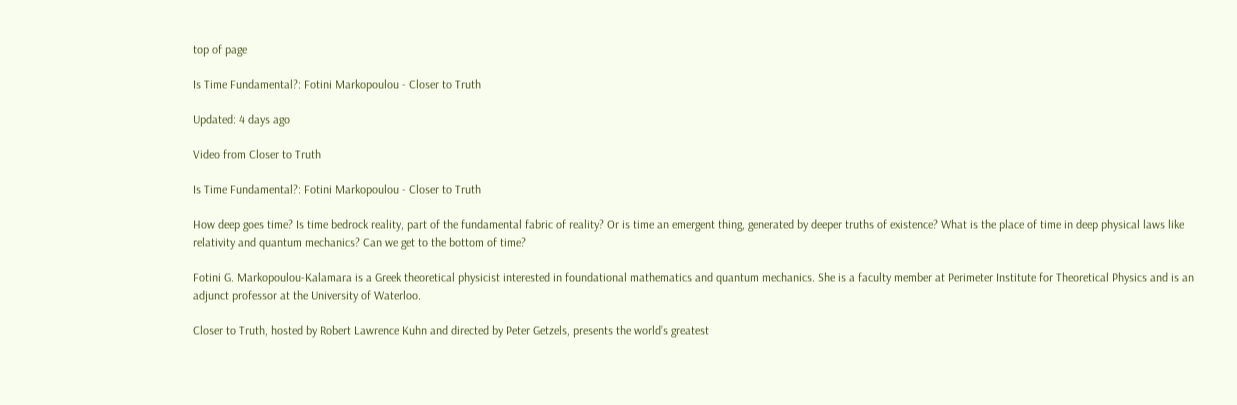top of page

Is Time Fundamental?: Fotini Markopoulou - Closer to Truth

Updated: 4 days ago

Video from Closer to Truth

Is Time Fundamental?: Fotini Markopoulou - Closer to Truth

How deep goes time? Is time bedrock reality, part of the fundamental fabric of reality? Or is time an emergent thing, generated by deeper truths of existence? What is the place of time in deep physical laws like relativity and quantum mechanics? Can we get to the bottom of time?

Fotini G. Markopoulou-Kalamara is a Greek theoretical physicist interested in foundational mathematics and quantum mechanics. She is a faculty member at Perimeter Institute for Theoretical Physics and is an adjunct professor at the University of Waterloo.

Closer to Truth, hosted by Robert Lawrence Kuhn and directed by Peter Getzels, presents the world’s greatest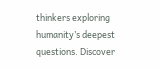thinkers exploring humanity’s deepest questions. Discover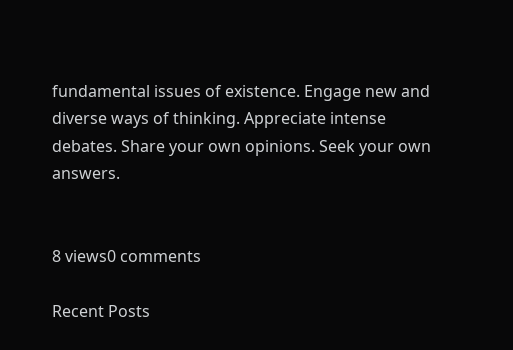fundamental issues of existence. Engage new and diverse ways of thinking. Appreciate intense debates. Share your own opinions. Seek your own answers.


8 views0 comments

Recent Posts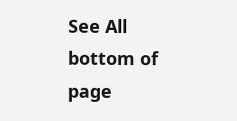See All
bottom of page